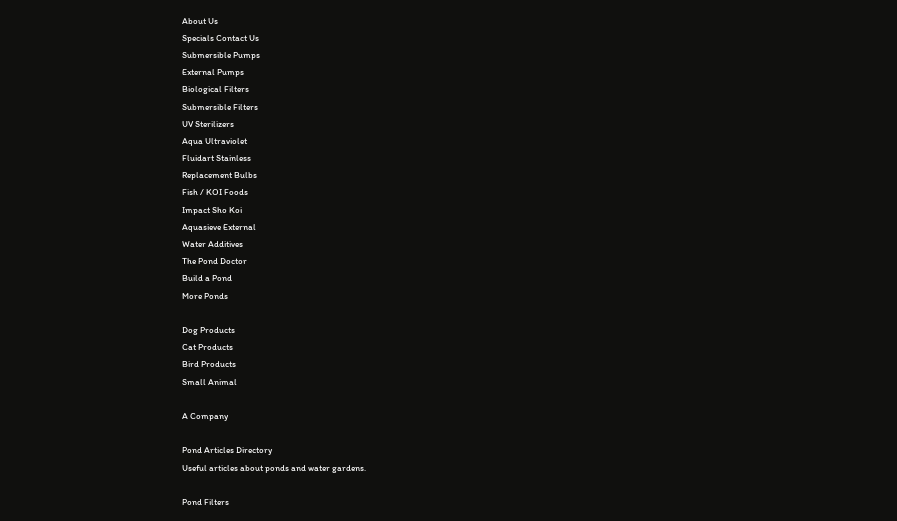About Us
Specials Contact Us
Submersible Pumps
External Pumps
Biological Filters
Submersible Filters
UV Sterilizers
Aqua Ultraviolet
Fluidart Stainless
Replacement Bulbs
Fish / KOI Foods
Impact Sho Koi
Aquasieve External
Water Additives
The Pond Doctor
Build a Pond
More Ponds

Dog Products
Cat Products
Bird Products
Small Animal

A Company

Pond Articles Directory
Useful articles about ponds and water gardens.

Pond Filters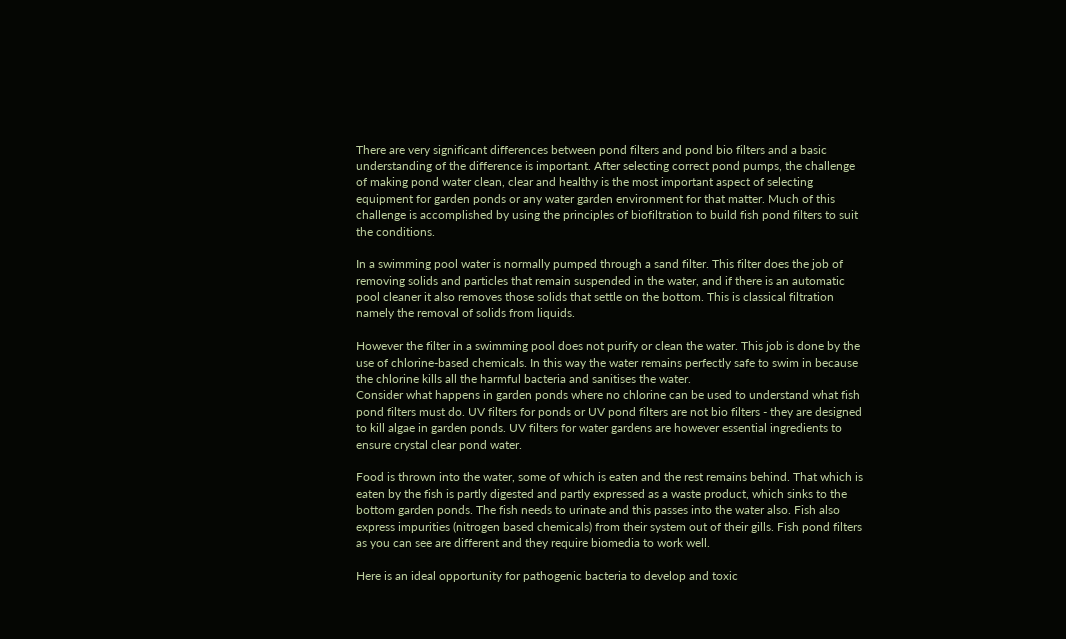There are very significant differences between pond filters and pond bio filters and a basic understanding of the difference is important. After selecting correct pond pumps, the challenge of making pond water clean, clear and healthy is the most important aspect of selecting equipment for garden ponds or any water garden environment for that matter. Much of this challenge is accomplished by using the principles of biofiltration to build fish pond filters to suit the conditions.

In a swimming pool water is normally pumped through a sand filter. This filter does the job of removing solids and particles that remain suspended in the water, and if there is an automatic pool cleaner it also removes those solids that settle on the bottom. This is classical filtration namely the removal of solids from liquids.

However the filter in a swimming pool does not purify or clean the water. This job is done by the use of chlorine-based chemicals. In this way the water remains perfectly safe to swim in because the chlorine kills all the harmful bacteria and sanitises the water.
Consider what happens in garden ponds where no chlorine can be used to understand what fish pond filters must do. UV filters for ponds or UV pond filters are not bio filters - they are designed to kill algae in garden ponds. UV filters for water gardens are however essential ingredients to ensure crystal clear pond water.

Food is thrown into the water, some of which is eaten and the rest remains behind. That which is eaten by the fish is partly digested and partly expressed as a waste product, which sinks to the bottom garden ponds. The fish needs to urinate and this passes into the water also. Fish also express impurities (nitrogen based chemicals) from their system out of their gills. Fish pond filters as you can see are different and they require biomedia to work well.

Here is an ideal opportunity for pathogenic bacteria to develop and toxic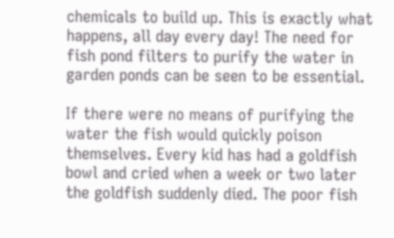chemicals to build up. This is exactly what happens, all day every day! The need for fish pond filters to purify the water in garden ponds can be seen to be essential.

If there were no means of purifying the water the fish would quickly poison themselves. Every kid has had a goldfish bowl and cried when a week or two later the goldfish suddenly died. The poor fish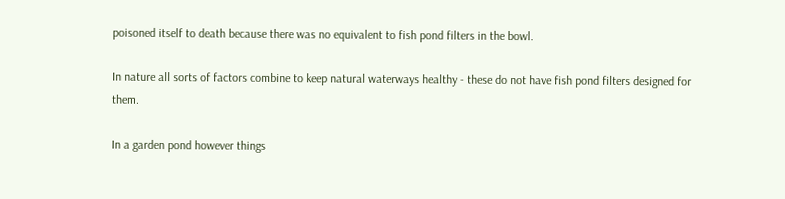poisoned itself to death because there was no equivalent to fish pond filters in the bowl.

In nature all sorts of factors combine to keep natural waterways healthy - these do not have fish pond filters designed for them.

In a garden pond however things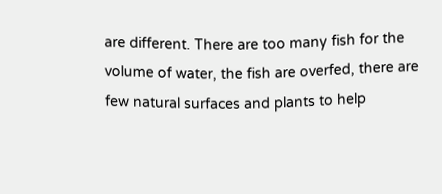are different. There are too many fish for the volume of water, the fish are overfed, there are few natural surfaces and plants to help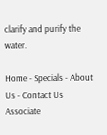clarify and purify the water.

Home - Specials - About Us - Contact Us
Associate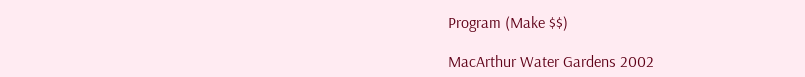Program (Make $$)

MacArthur Water Gardens 2002